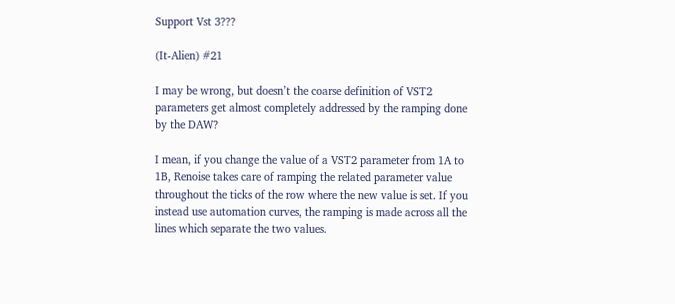Support Vst 3???

(It-Alien) #21

I may be wrong, but doesn’t the coarse definition of VST2 parameters get almost completely addressed by the ramping done by the DAW?

I mean, if you change the value of a VST2 parameter from 1A to 1B, Renoise takes care of ramping the related parameter value throughout the ticks of the row where the new value is set. If you instead use automation curves, the ramping is made across all the lines which separate the two values.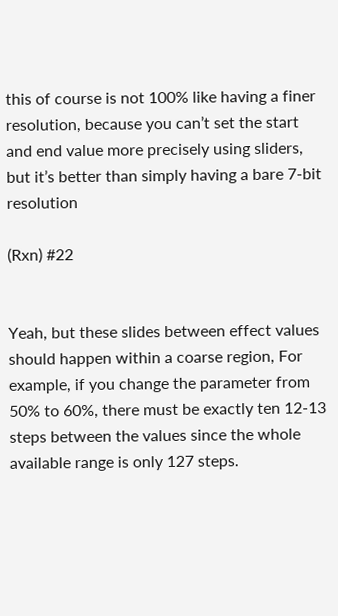this of course is not 100% like having a finer resolution, because you can’t set the start and end value more precisely using sliders, but it’s better than simply having a bare 7-bit resolution

(Rxn) #22


Yeah, but these slides between effect values should happen within a coarse region, For example, if you change the parameter from 50% to 60%, there must be exactly ten 12-13 steps between the values since the whole available range is only 127 steps.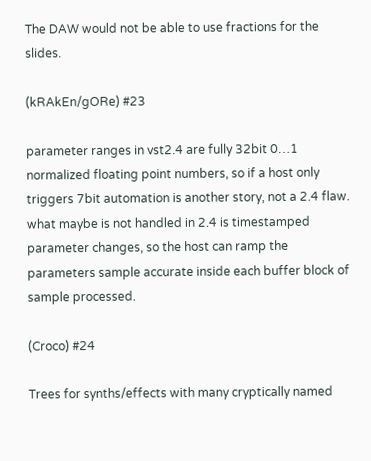The DAW would not be able to use fractions for the slides.

(kRAkEn/gORe) #23

parameter ranges in vst2.4 are fully 32bit 0…1 normalized floating point numbers, so if a host only triggers 7bit automation is another story, not a 2.4 flaw. what maybe is not handled in 2.4 is timestamped parameter changes, so the host can ramp the parameters sample accurate inside each buffer block of sample processed.

(Croco) #24

Trees for synths/effects with many cryptically named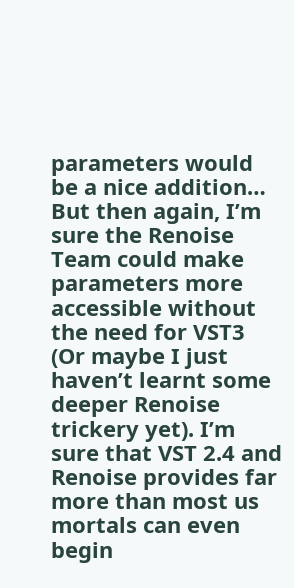parameters would be a nice addition… But then again, I’m sure the Renoise Team could make parameters more accessible without the need for VST3 (Or maybe I just haven’t learnt some deeper Renoise trickery yet). I’m sure that VST 2.4 and Renoise provides far more than most us mortals can even begin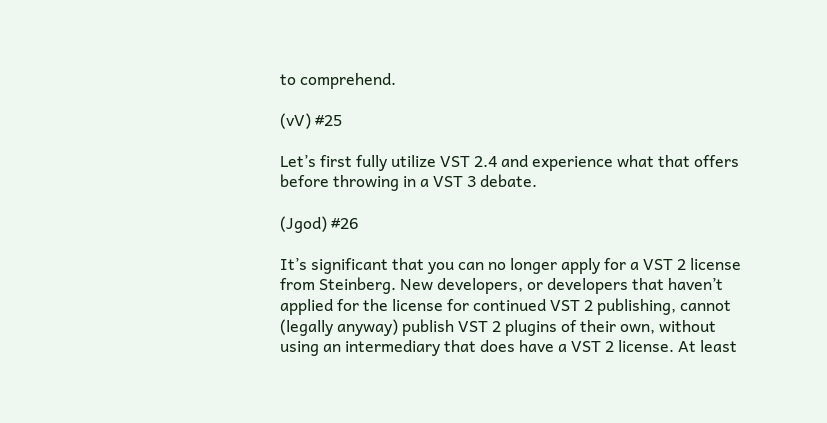to comprehend.

(vV) #25

Let’s first fully utilize VST 2.4 and experience what that offers before throwing in a VST 3 debate.

(Jgod) #26

It’s significant that you can no longer apply for a VST 2 license from Steinberg. New developers, or developers that haven’t applied for the license for continued VST 2 publishing, cannot (legally anyway) publish VST 2 plugins of their own, without using an intermediary that does have a VST 2 license. At least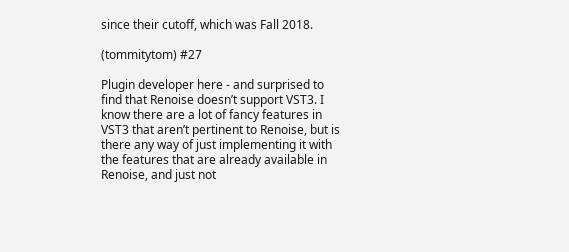since their cutoff, which was Fall 2018.

(tommitytom) #27

Plugin developer here - and surprised to find that Renoise doesn’t support VST3. I know there are a lot of fancy features in VST3 that aren’t pertinent to Renoise, but is there any way of just implementing it with the features that are already available in Renoise, and just not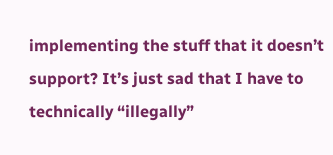implementing the stuff that it doesn’t support? It’s just sad that I have to technically “illegally”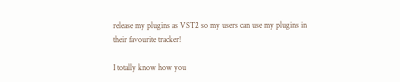release my plugins as VST2 so my users can use my plugins in their favourite tracker!

I totally know how you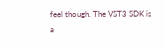feel though. The VST3 SDK is a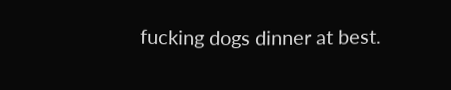fucking dogs dinner at best.